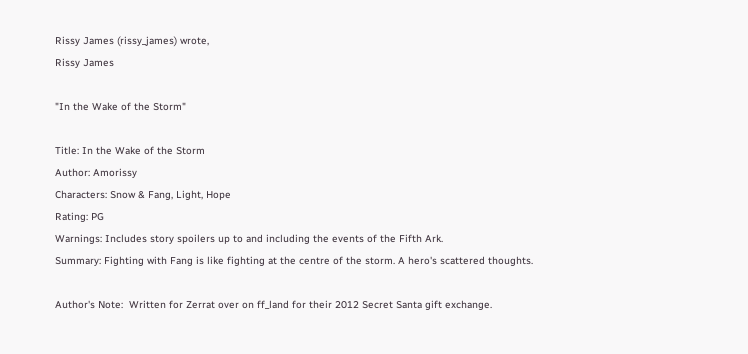Rissy James (rissy_james) wrote,
Rissy James

"In the Wake of the Storm"

Title: In the Wake of the Storm
Author: Amorissy
Characters: Snow & Fang, Light, Hope
Rating: PG
Warnings: Includes story spoilers up to and including the events of the Fifth Ark.
Summary: Fighting with Fang is like fighting at the centre of the storm. A hero's scattered thoughts.

Author's Note:  Written for Zerrat over on ff_land for their 2012 Secret Santa gift exchange.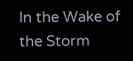In the Wake of the Storm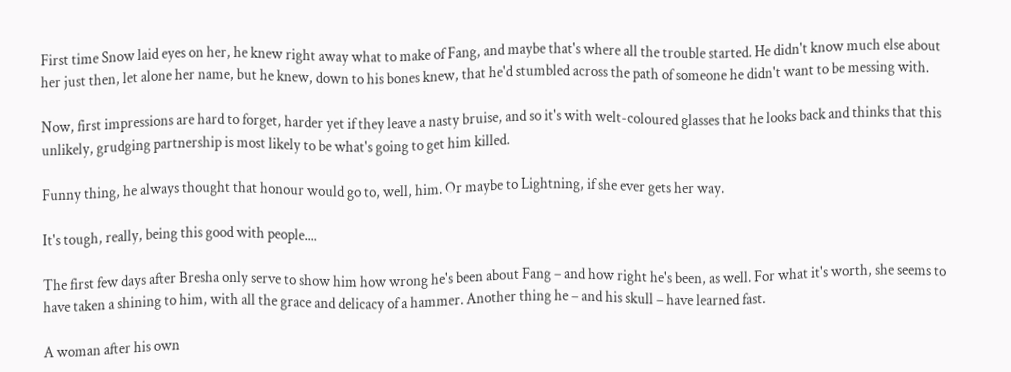First time Snow laid eyes on her, he knew right away what to make of Fang, and maybe that's where all the trouble started. He didn't know much else about her just then, let alone her name, but he knew, down to his bones knew, that he'd stumbled across the path of someone he didn't want to be messing with.

Now, first impressions are hard to forget, harder yet if they leave a nasty bruise, and so it's with welt-coloured glasses that he looks back and thinks that this unlikely, grudging partnership is most likely to be what's going to get him killed.

Funny thing, he always thought that honour would go to, well, him. Or maybe to Lightning, if she ever gets her way.

It's tough, really, being this good with people....

The first few days after Bresha only serve to show him how wrong he's been about Fang – and how right he's been, as well. For what it's worth, she seems to have taken a shining to him, with all the grace and delicacy of a hammer. Another thing he – and his skull – have learned fast.

A woman after his own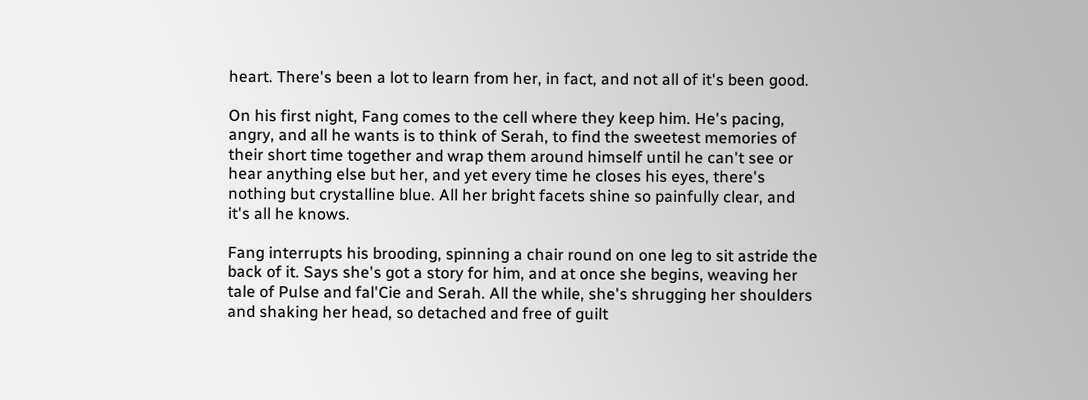heart. There's been a lot to learn from her, in fact, and not all of it's been good.

On his first night, Fang comes to the cell where they keep him. He's pacing, angry, and all he wants is to think of Serah, to find the sweetest memories of their short time together and wrap them around himself until he can't see or hear anything else but her, and yet every time he closes his eyes, there's nothing but crystalline blue. All her bright facets shine so painfully clear, and it's all he knows.

Fang interrupts his brooding, spinning a chair round on one leg to sit astride the back of it. Says she's got a story for him, and at once she begins, weaving her tale of Pulse and fal'Cie and Serah. All the while, she's shrugging her shoulders and shaking her head, so detached and free of guilt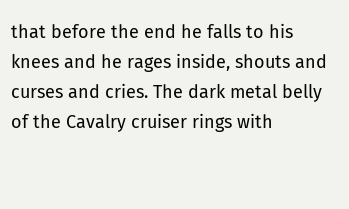that before the end he falls to his knees and he rages inside, shouts and curses and cries. The dark metal belly of the Cavalry cruiser rings with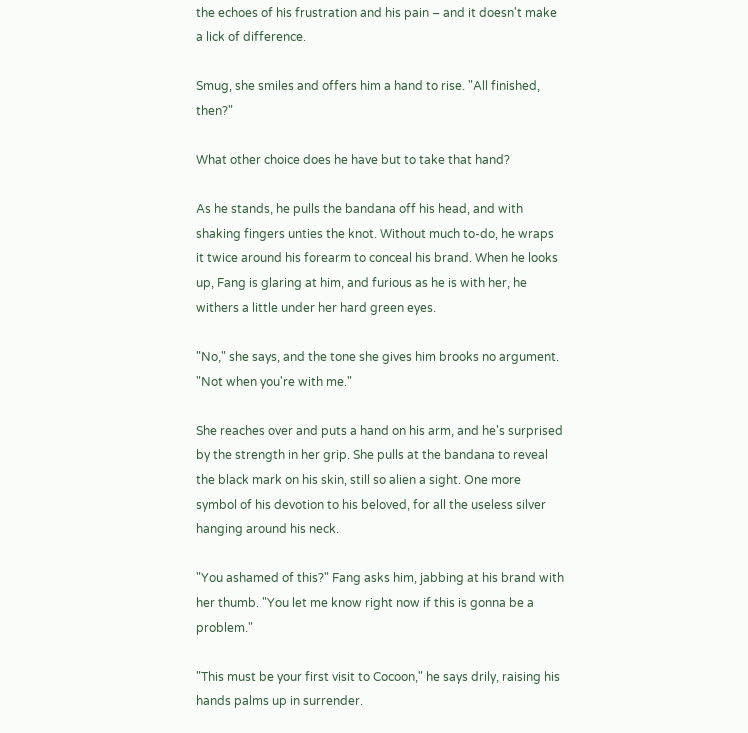the echoes of his frustration and his pain – and it doesn't make a lick of difference.

Smug, she smiles and offers him a hand to rise. "All finished, then?"

What other choice does he have but to take that hand?

As he stands, he pulls the bandana off his head, and with shaking fingers unties the knot. Without much to-do, he wraps it twice around his forearm to conceal his brand. When he looks up, Fang is glaring at him, and furious as he is with her, he withers a little under her hard green eyes.

"No," she says, and the tone she gives him brooks no argument. "Not when you're with me."

She reaches over and puts a hand on his arm, and he's surprised by the strength in her grip. She pulls at the bandana to reveal the black mark on his skin, still so alien a sight. One more symbol of his devotion to his beloved, for all the useless silver hanging around his neck.

"You ashamed of this?" Fang asks him, jabbing at his brand with her thumb. "You let me know right now if this is gonna be a problem."

"This must be your first visit to Cocoon," he says drily, raising his hands palms up in surrender.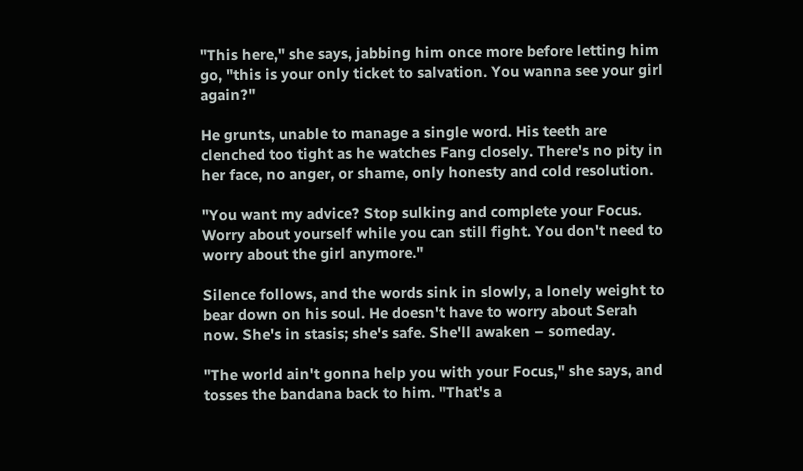"This here," she says, jabbing him once more before letting him go, "this is your only ticket to salvation. You wanna see your girl again?"

He grunts, unable to manage a single word. His teeth are clenched too tight as he watches Fang closely. There's no pity in her face, no anger, or shame, only honesty and cold resolution.

"You want my advice? Stop sulking and complete your Focus. Worry about yourself while you can still fight. You don't need to worry about the girl anymore."

Silence follows, and the words sink in slowly, a lonely weight to bear down on his soul. He doesn't have to worry about Serah now. She's in stasis; she's safe. She'll awaken – someday.

"The world ain't gonna help you with your Focus," she says, and tosses the bandana back to him. "That's a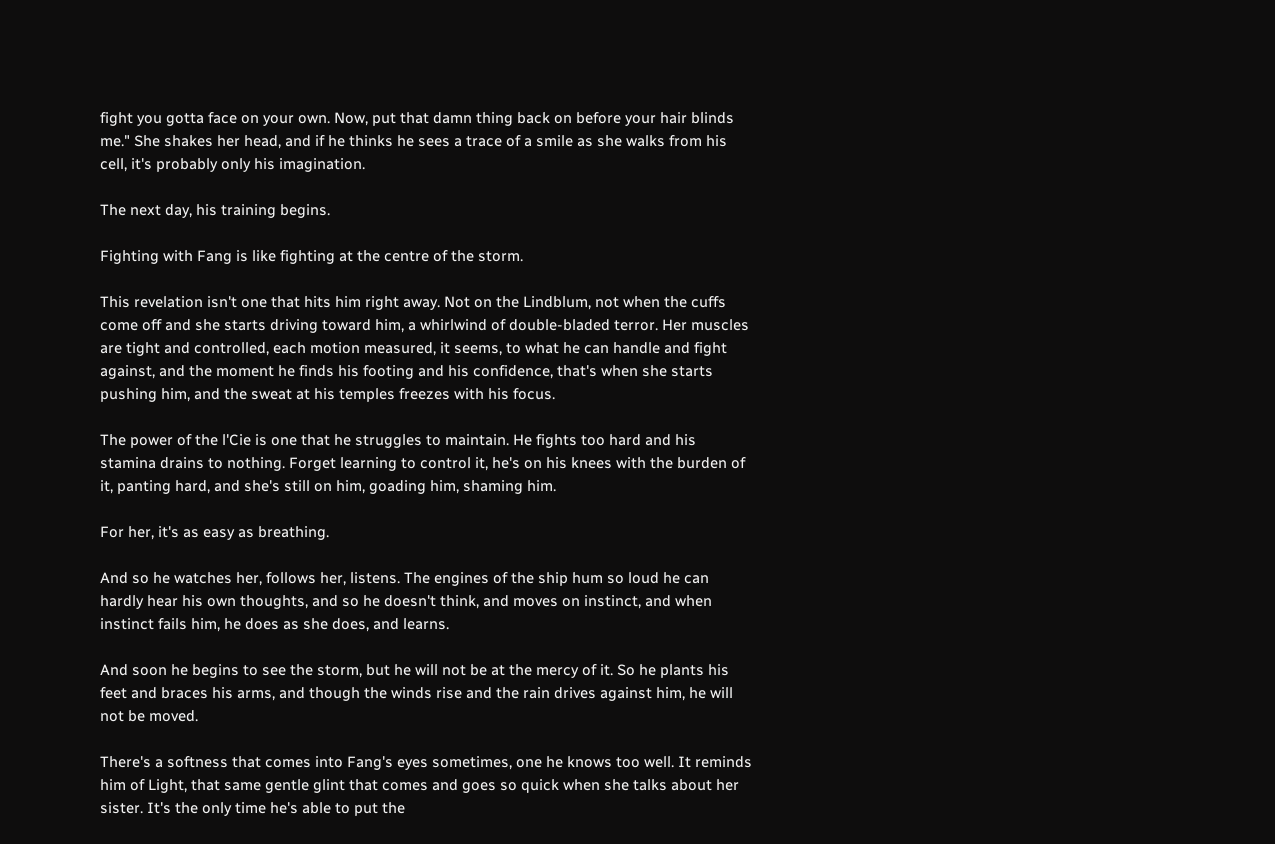fight you gotta face on your own. Now, put that damn thing back on before your hair blinds me." She shakes her head, and if he thinks he sees a trace of a smile as she walks from his cell, it's probably only his imagination.

The next day, his training begins.

Fighting with Fang is like fighting at the centre of the storm.

This revelation isn't one that hits him right away. Not on the Lindblum, not when the cuffs come off and she starts driving toward him, a whirlwind of double-bladed terror. Her muscles are tight and controlled, each motion measured, it seems, to what he can handle and fight against, and the moment he finds his footing and his confidence, that's when she starts pushing him, and the sweat at his temples freezes with his focus.

The power of the l'Cie is one that he struggles to maintain. He fights too hard and his stamina drains to nothing. Forget learning to control it, he's on his knees with the burden of it, panting hard, and she's still on him, goading him, shaming him.

For her, it's as easy as breathing.

And so he watches her, follows her, listens. The engines of the ship hum so loud he can hardly hear his own thoughts, and so he doesn't think, and moves on instinct, and when instinct fails him, he does as she does, and learns.

And soon he begins to see the storm, but he will not be at the mercy of it. So he plants his feet and braces his arms, and though the winds rise and the rain drives against him, he will not be moved.

There's a softness that comes into Fang's eyes sometimes, one he knows too well. It reminds him of Light, that same gentle glint that comes and goes so quick when she talks about her sister. It's the only time he's able to put the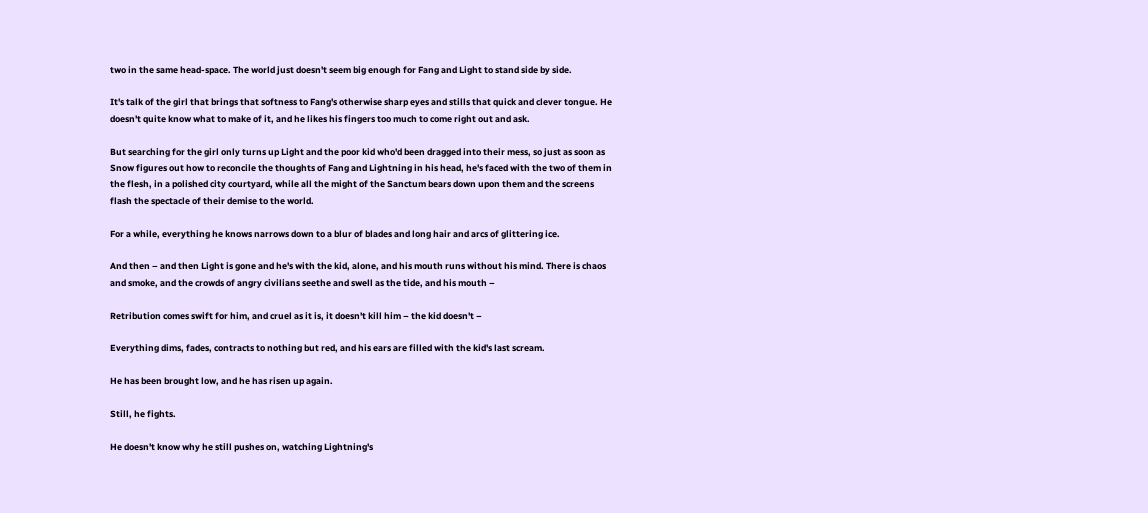two in the same head-space. The world just doesn't seem big enough for Fang and Light to stand side by side.

It's talk of the girl that brings that softness to Fang's otherwise sharp eyes and stills that quick and clever tongue. He doesn't quite know what to make of it, and he likes his fingers too much to come right out and ask.

But searching for the girl only turns up Light and the poor kid who'd been dragged into their mess, so just as soon as Snow figures out how to reconcile the thoughts of Fang and Lightning in his head, he's faced with the two of them in the flesh, in a polished city courtyard, while all the might of the Sanctum bears down upon them and the screens flash the spectacle of their demise to the world.

For a while, everything he knows narrows down to a blur of blades and long hair and arcs of glittering ice.

And then – and then Light is gone and he's with the kid, alone, and his mouth runs without his mind. There is chaos and smoke, and the crowds of angry civilians seethe and swell as the tide, and his mouth –

Retribution comes swift for him, and cruel as it is, it doesn't kill him – the kid doesn't –

Everything dims, fades, contracts to nothing but red, and his ears are filled with the kid's last scream.

He has been brought low, and he has risen up again.

Still, he fights.

He doesn't know why he still pushes on, watching Lightning's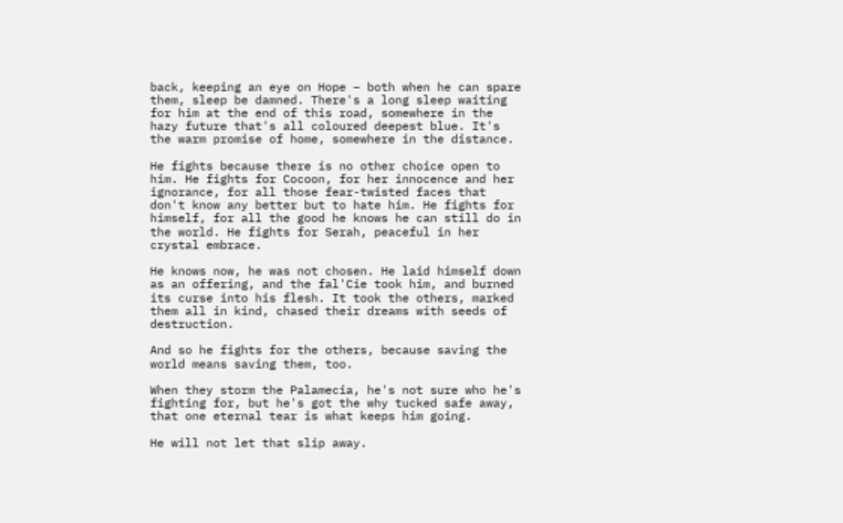back, keeping an eye on Hope – both when he can spare them, sleep be damned. There's a long sleep waiting for him at the end of this road, somewhere in the hazy future that's all coloured deepest blue. It's the warm promise of home, somewhere in the distance.

He fights because there is no other choice open to him. He fights for Cocoon, for her innocence and her ignorance, for all those fear-twisted faces that don't know any better but to hate him. He fights for himself, for all the good he knows he can still do in the world. He fights for Serah, peaceful in her crystal embrace.

He knows now, he was not chosen. He laid himself down as an offering, and the fal'Cie took him, and burned its curse into his flesh. It took the others, marked them all in kind, chased their dreams with seeds of destruction.

And so he fights for the others, because saving the world means saving them, too.

When they storm the Palamecia, he's not sure who he's fighting for, but he's got the why tucked safe away, that one eternal tear is what keeps him going.

He will not let that slip away.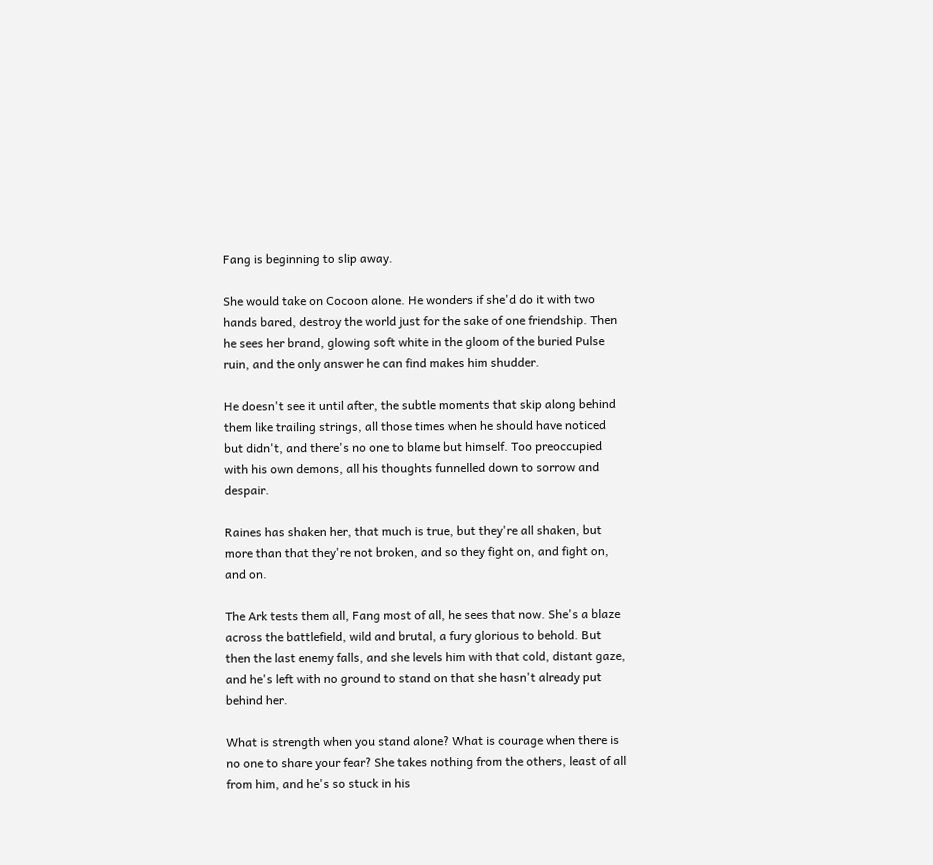Fang is beginning to slip away.

She would take on Cocoon alone. He wonders if she'd do it with two hands bared, destroy the world just for the sake of one friendship. Then he sees her brand, glowing soft white in the gloom of the buried Pulse ruin, and the only answer he can find makes him shudder.

He doesn't see it until after, the subtle moments that skip along behind them like trailing strings, all those times when he should have noticed but didn't, and there's no one to blame but himself. Too preoccupied with his own demons, all his thoughts funnelled down to sorrow and despair.

Raines has shaken her, that much is true, but they're all shaken, but more than that they're not broken, and so they fight on, and fight on, and on.

The Ark tests them all, Fang most of all, he sees that now. She's a blaze across the battlefield, wild and brutal, a fury glorious to behold. But then the last enemy falls, and she levels him with that cold, distant gaze, and he's left with no ground to stand on that she hasn't already put behind her.

What is strength when you stand alone? What is courage when there is no one to share your fear? She takes nothing from the others, least of all from him, and he's so stuck in his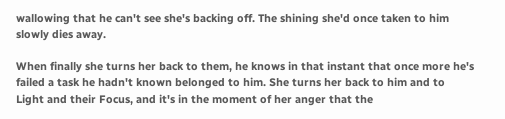wallowing that he can't see she's backing off. The shining she'd once taken to him slowly dies away.

When finally she turns her back to them, he knows in that instant that once more he's failed a task he hadn't known belonged to him. She turns her back to him and to Light and their Focus, and it's in the moment of her anger that the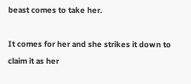beast comes to take her.

It comes for her and she strikes it down to claim it as her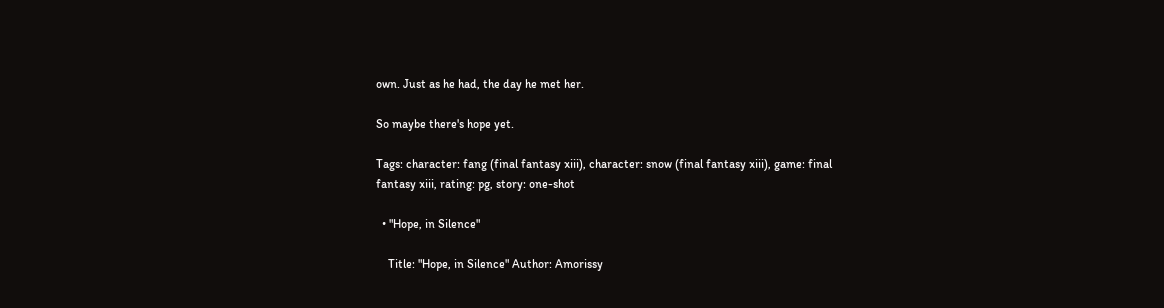own. Just as he had, the day he met her.

So maybe there's hope yet.

Tags: character: fang (final fantasy xiii), character: snow (final fantasy xiii), game: final fantasy xiii, rating: pg, story: one-shot

  • "Hope, in Silence"

    Title: "Hope, in Silence" Author: Amorissy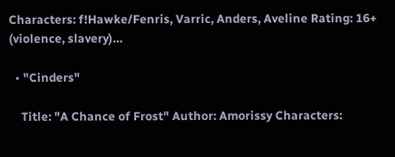Characters: f!Hawke/Fenris, Varric, Anders, Aveline Rating: 16+ (violence, slavery)…

  • "Cinders"

    Title: "A Chance of Frost" Author: Amorissy Characters: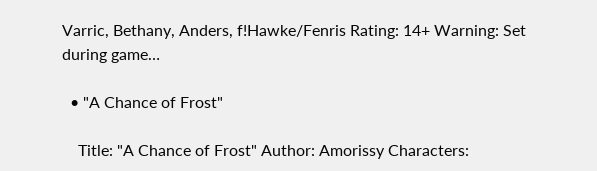Varric, Bethany, Anders, f!Hawke/Fenris Rating: 14+ Warning: Set during game…

  • "A Chance of Frost"

    Title: "A Chance of Frost" Author: Amorissy Characters: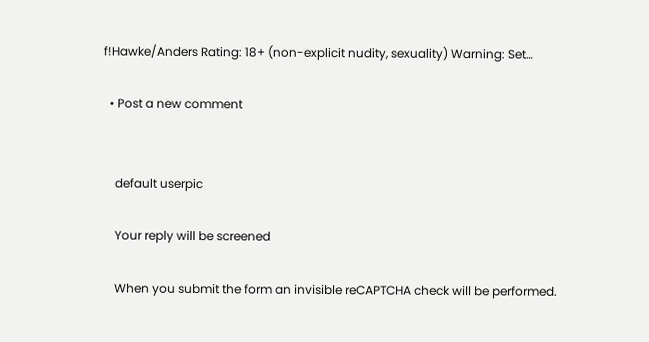f!Hawke/Anders Rating: 18+ (non-explicit nudity, sexuality) Warning: Set…

  • Post a new comment


    default userpic

    Your reply will be screened

    When you submit the form an invisible reCAPTCHA check will be performed.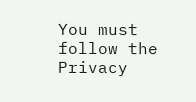You must follow the Privacy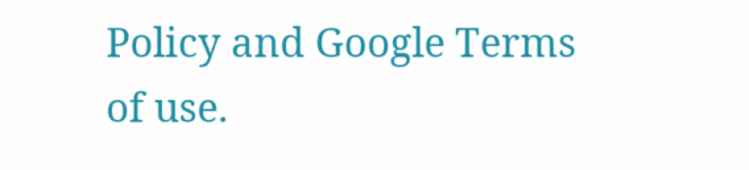Policy and Google Terms of use.